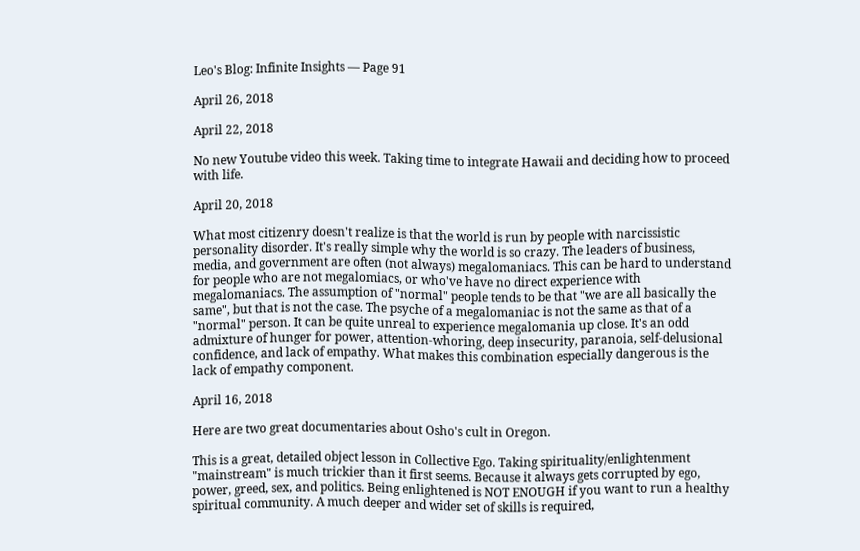Leo's Blog: Infinite Insights — Page 91

April 26, 2018

April 22, 2018

No new Youtube video this week. Taking time to integrate Hawaii and deciding how to proceed with life.

April 20, 2018

What most citizenry doesn't realize is that the world is run by people with narcissistic personality disorder. It's really simple why the world is so crazy. The leaders of business, media, and government are often (not always) megalomaniacs. This can be hard to understand for people who are not megalomiacs, or who've have no direct experience with megalomaniacs. The assumption of "normal" people tends to be that "we are all basically the same", but that is not the case. The psyche of a megalomaniac is not the same as that of a "normal" person. It can be quite unreal to experience megalomania up close. It's an odd admixture of hunger for power, attention-whoring, deep insecurity, paranoia, self-delusional confidence, and lack of empathy. What makes this combination especially dangerous is the lack of empathy component.

April 16, 2018

Here are two great documentaries about Osho's cult in Oregon.

This is a great, detailed object lesson in Collective Ego. Taking spirituality/enlightenment "mainstream" is much trickier than it first seems. Because it always gets corrupted by ego, power, greed, sex, and politics. Being enlightened is NOT ENOUGH if you want to run a healthy spiritual community. A much deeper and wider set of skills is required,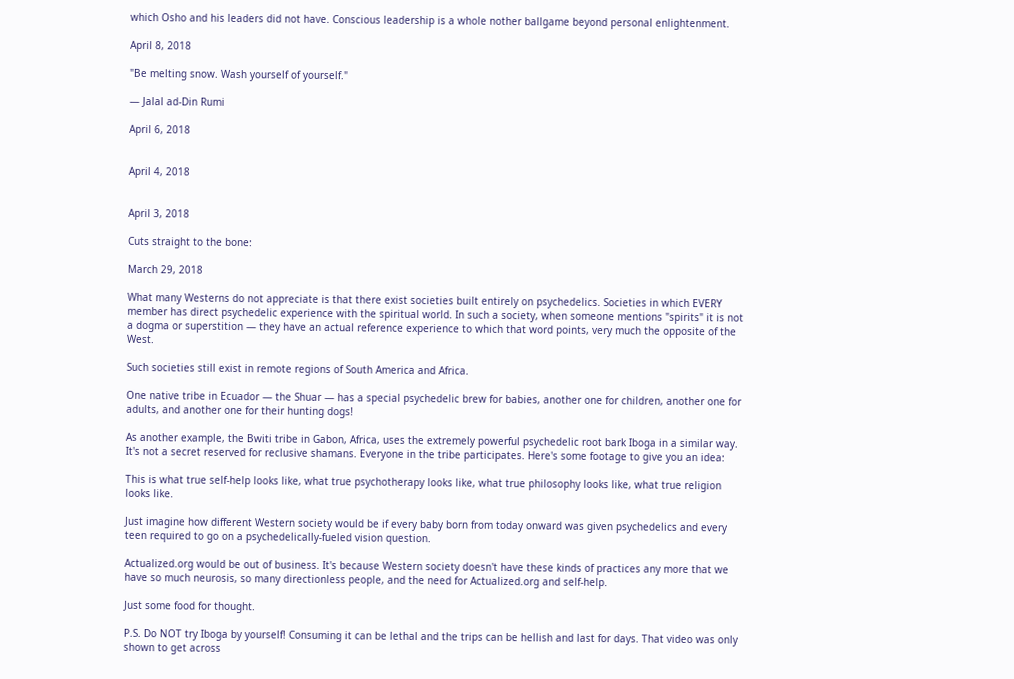which Osho and his leaders did not have. Conscious leadership is a whole nother ballgame beyond personal enlightenment.

April 8, 2018

"Be melting snow. Wash yourself of yourself."

— Jalal ad-Din Rumi

April 6, 2018


April 4, 2018


April 3, 2018

Cuts straight to the bone:

March 29, 2018

What many Westerns do not appreciate is that there exist societies built entirely on psychedelics. Societies in which EVERY member has direct psychedelic experience with the spiritual world. In such a society, when someone mentions "spirits" it is not a dogma or superstition — they have an actual reference experience to which that word points, very much the opposite of the West.

Such societies still exist in remote regions of South America and Africa.

One native tribe in Ecuador — the Shuar — has a special psychedelic brew for babies, another one for children, another one for adults, and another one for their hunting dogs!

As another example, the Bwiti tribe in Gabon, Africa, uses the extremely powerful psychedelic root bark Iboga in a similar way. It's not a secret reserved for reclusive shamans. Everyone in the tribe participates. Here's some footage to give you an idea:

This is what true self-help looks like, what true psychotherapy looks like, what true philosophy looks like, what true religion looks like.

Just imagine how different Western society would be if every baby born from today onward was given psychedelics and every teen required to go on a psychedelically-fueled vision question.

Actualized.org would be out of business. It's because Western society doesn't have these kinds of practices any more that we have so much neurosis, so many directionless people, and the need for Actualized.org and self-help.

Just some food for thought.

P.S. Do NOT try Iboga by yourself! Consuming it can be lethal and the trips can be hellish and last for days. That video was only shown to get across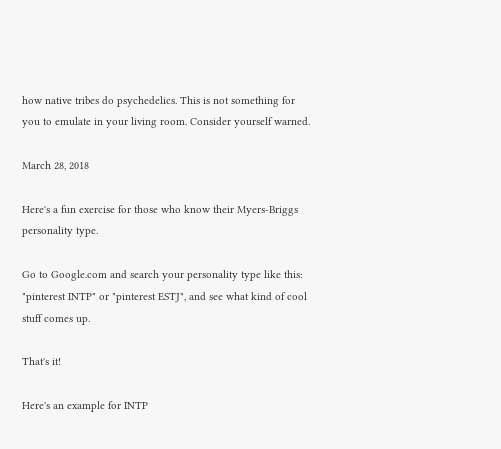how native tribes do psychedelics. This is not something for you to emulate in your living room. Consider yourself warned.

March 28, 2018

Here's a fun exercise for those who know their Myers-Briggs personality type.

Go to Google.com and search your personality type like this: "pinterest INTP" or "pinterest ESTJ", and see what kind of cool stuff comes up.

That's it!

Here's an example for INTP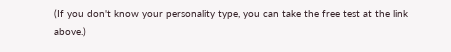(If you don't know your personality type, you can take the free test at the link above.)